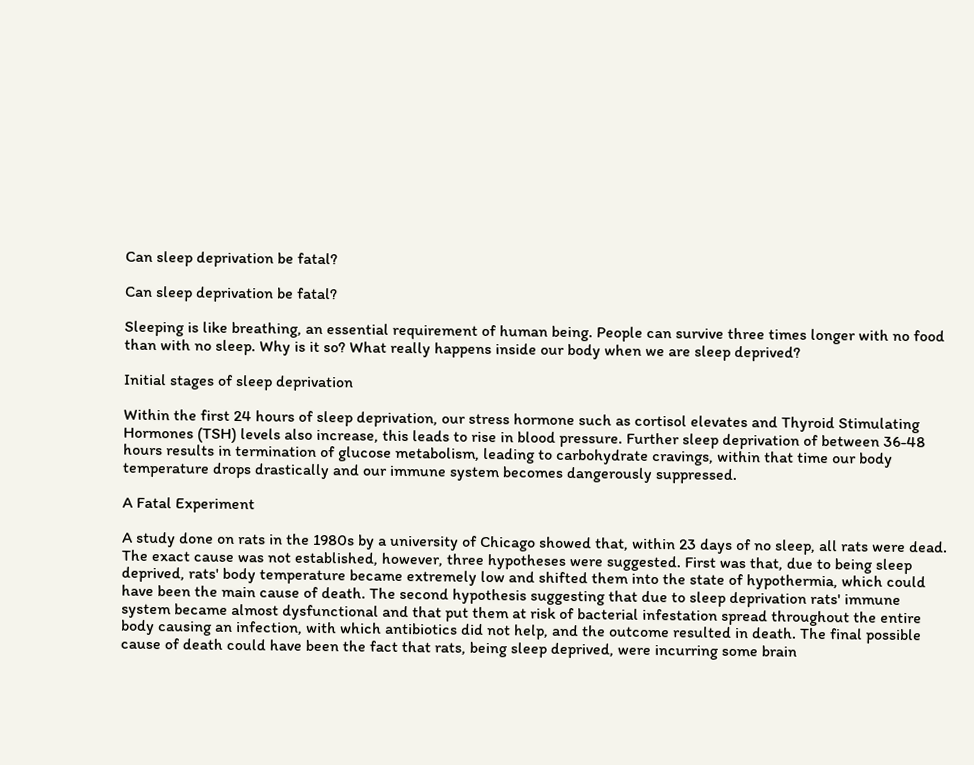Can sleep deprivation be fatal?

Can sleep deprivation be fatal?

Sleeping is like breathing, an essential requirement of human being. People can survive three times longer with no food than with no sleep. Why is it so? What really happens inside our body when we are sleep deprived?

Initial stages of sleep deprivation

Within the first 24 hours of sleep deprivation, our stress hormone such as cortisol elevates and Thyroid Stimulating Hormones (TSH) levels also increase, this leads to rise in blood pressure. Further sleep deprivation of between 36-48 hours results in termination of glucose metabolism, leading to carbohydrate cravings, within that time our body temperature drops drastically and our immune system becomes dangerously suppressed.

A Fatal Experiment

A study done on rats in the 1980s by a university of Chicago showed that, within 23 days of no sleep, all rats were dead. The exact cause was not established, however, three hypotheses were suggested. First was that, due to being sleep deprived, rats' body temperature became extremely low and shifted them into the state of hypothermia, which could have been the main cause of death. The second hypothesis suggesting that due to sleep deprivation rats' immune system became almost dysfunctional and that put them at risk of bacterial infestation spread throughout the entire body causing an infection, with which antibiotics did not help, and the outcome resulted in death. The final possible cause of death could have been the fact that rats, being sleep deprived, were incurring some brain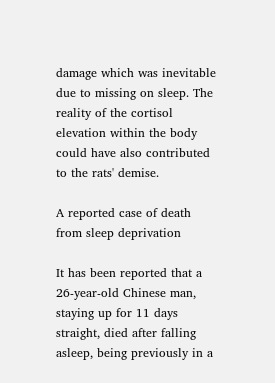damage which was inevitable due to missing on sleep. The reality of the cortisol elevation within the body could have also contributed to the rats' demise.

A reported case of death from sleep deprivation

It has been reported that a 26-year-old Chinese man, staying up for 11 days straight, died after falling asleep, being previously in a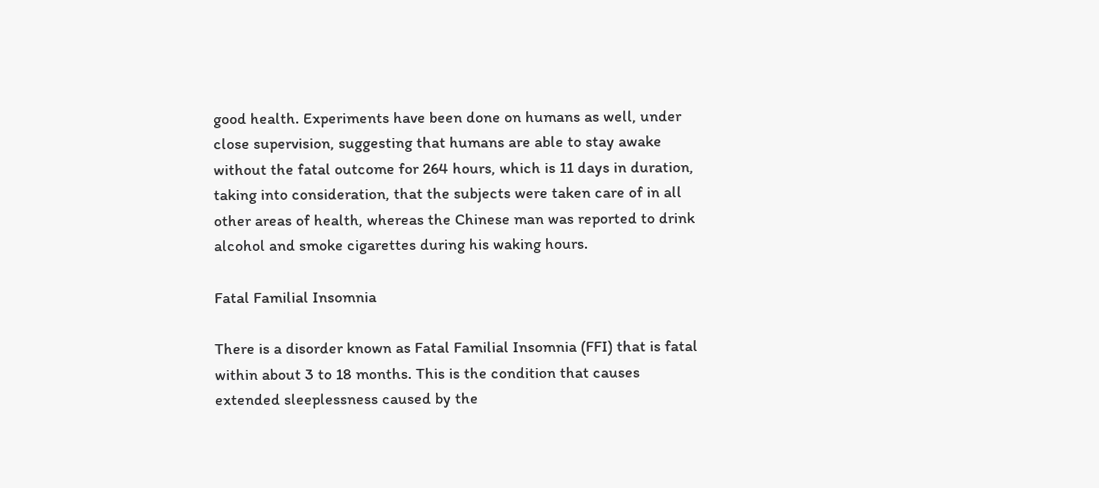good health. Experiments have been done on humans as well, under close supervision, suggesting that humans are able to stay awake without the fatal outcome for 264 hours, which is 11 days in duration, taking into consideration, that the subjects were taken care of in all other areas of health, whereas the Chinese man was reported to drink alcohol and smoke cigarettes during his waking hours.

Fatal Familial Insomnia

There is a disorder known as Fatal Familial Insomnia (FFI) that is fatal within about 3 to 18 months. This is the condition that causes extended sleeplessness caused by the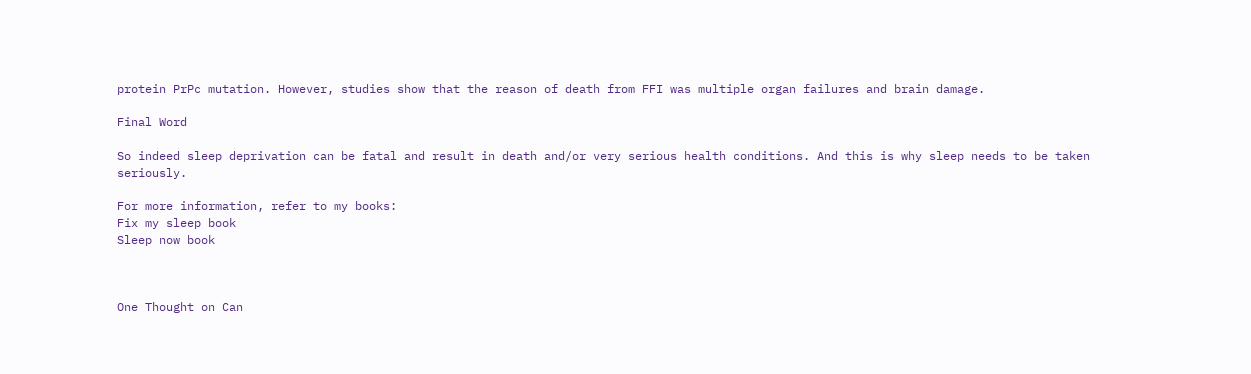protein PrPc mutation. However, studies show that the reason of death from FFI was multiple organ failures and brain damage.

Final Word

So indeed sleep deprivation can be fatal and result in death and/or very serious health conditions. And this is why sleep needs to be taken seriously.

For more information, refer to my books:
Fix my sleep book
Sleep now book



One Thought on Can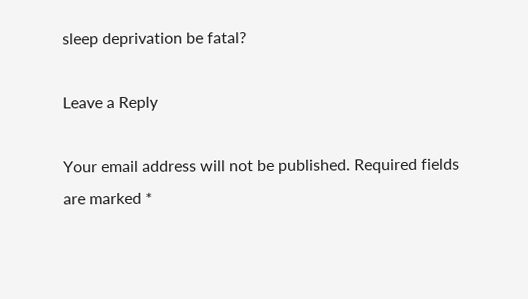sleep deprivation be fatal?

Leave a Reply

Your email address will not be published. Required fields are marked *